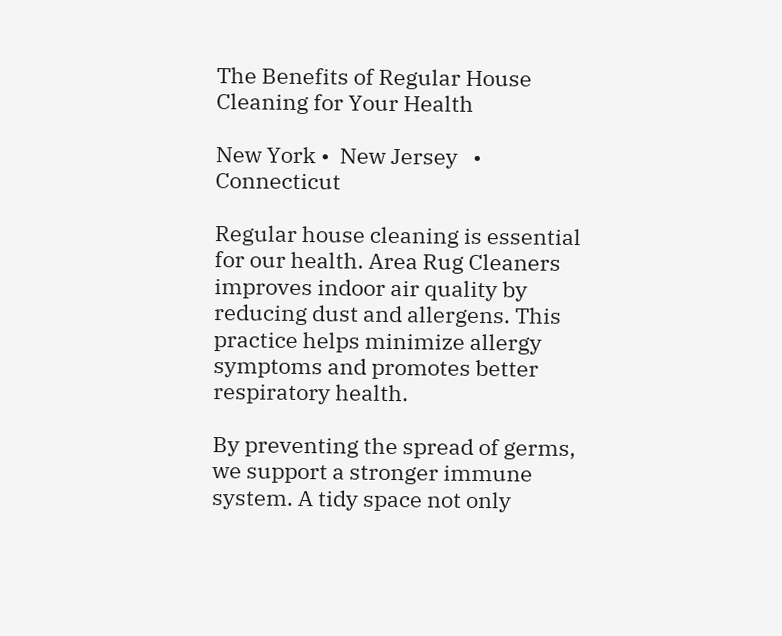The Benefits of Regular House Cleaning for Your Health

New York •  New Jersey   •  Connecticut

Regular house cleaning is essential for our health. Area Rug Cleaners improves indoor air quality by reducing dust and allergens. This practice helps minimize allergy symptoms and promotes better respiratory health.

By preventing the spread of germs, we support a stronger immune system. A tidy space not only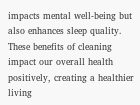impacts mental well-being but also enhances sleep quality. These benefits of cleaning impact our overall health positively, creating a healthier living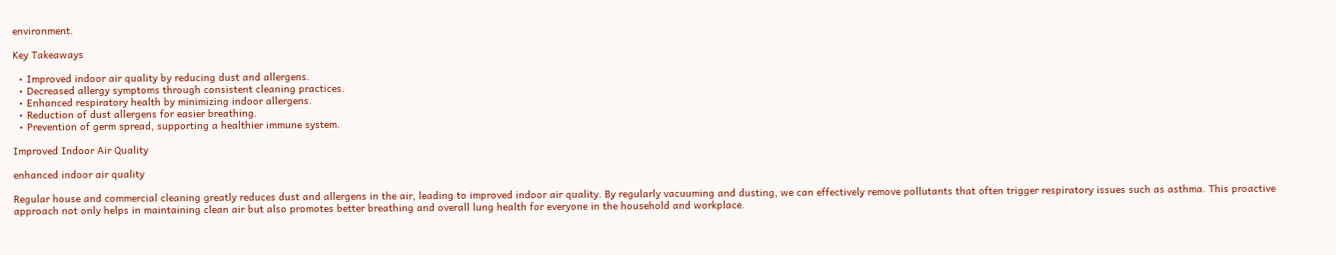environment.

Key Takeaways

  • Improved indoor air quality by reducing dust and allergens.
  • Decreased allergy symptoms through consistent cleaning practices.
  • Enhanced respiratory health by minimizing indoor allergens.
  • Reduction of dust allergens for easier breathing.
  • Prevention of germ spread, supporting a healthier immune system.

Improved Indoor Air Quality

enhanced indoor air quality

Regular house and commercial cleaning greatly reduces dust and allergens in the air, leading to improved indoor air quality. By regularly vacuuming and dusting, we can effectively remove pollutants that often trigger respiratory issues such as asthma. This proactive approach not only helps in maintaining clean air but also promotes better breathing and overall lung health for everyone in the household and workplace.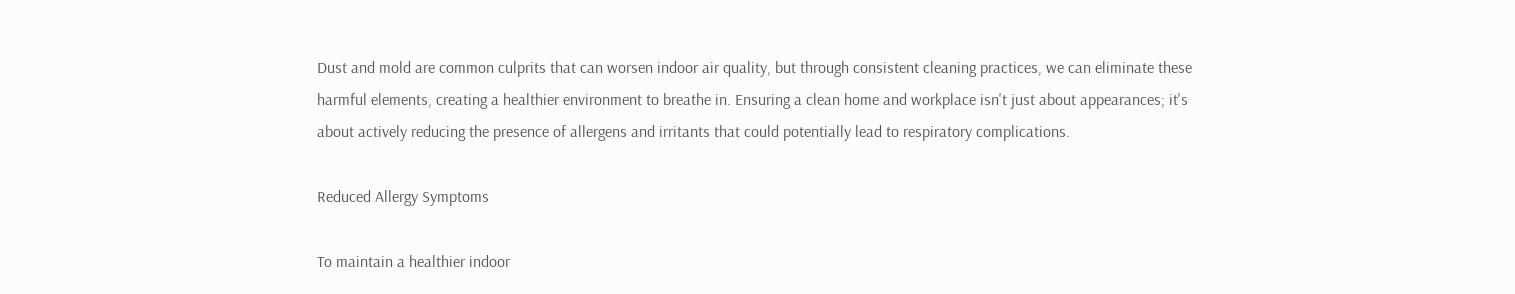Dust and mold are common culprits that can worsen indoor air quality, but through consistent cleaning practices, we can eliminate these harmful elements, creating a healthier environment to breathe in. Ensuring a clean home and workplace isn't just about appearances; it's about actively reducing the presence of allergens and irritants that could potentially lead to respiratory complications.

Reduced Allergy Symptoms

To maintain a healthier indoor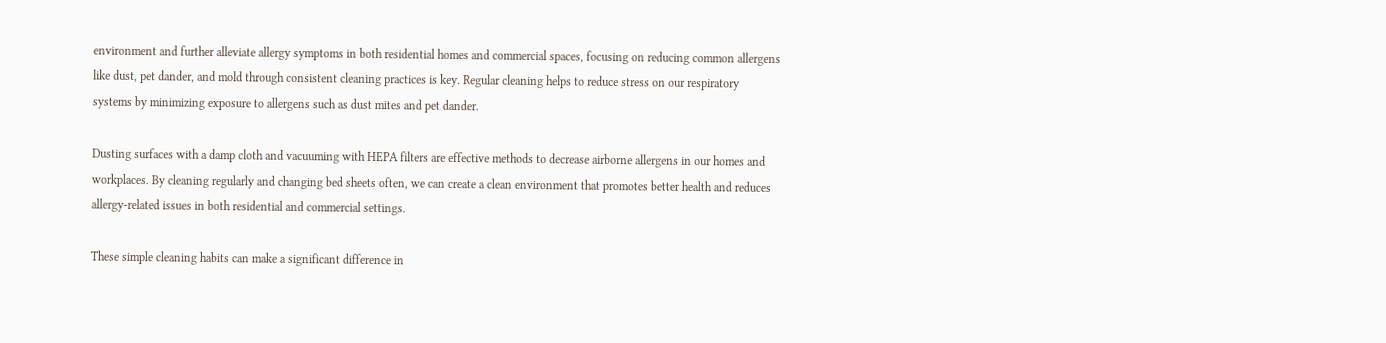environment and further alleviate allergy symptoms in both residential homes and commercial spaces, focusing on reducing common allergens like dust, pet dander, and mold through consistent cleaning practices is key. Regular cleaning helps to reduce stress on our respiratory systems by minimizing exposure to allergens such as dust mites and pet dander.

Dusting surfaces with a damp cloth and vacuuming with HEPA filters are effective methods to decrease airborne allergens in our homes and workplaces. By cleaning regularly and changing bed sheets often, we can create a clean environment that promotes better health and reduces allergy-related issues in both residential and commercial settings.

These simple cleaning habits can make a significant difference in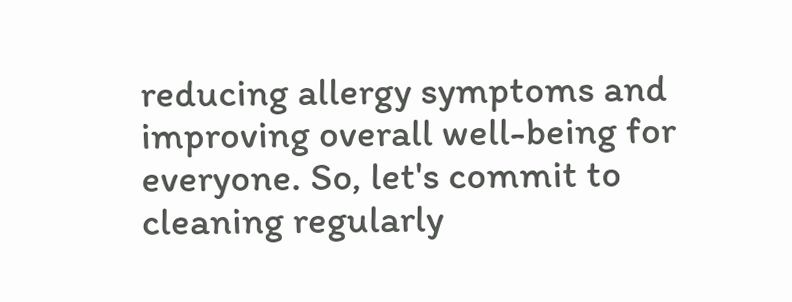reducing allergy symptoms and improving overall well-being for everyone. So, let's commit to cleaning regularly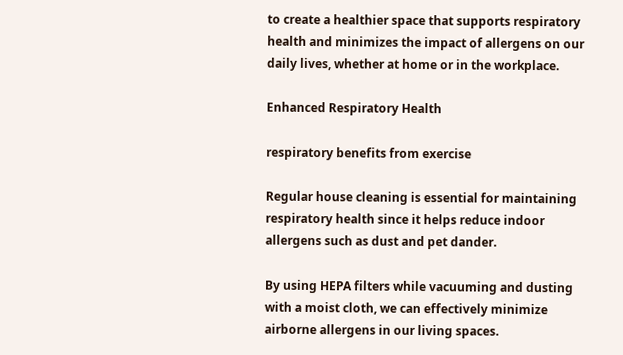to create a healthier space that supports respiratory health and minimizes the impact of allergens on our daily lives, whether at home or in the workplace.

Enhanced Respiratory Health

respiratory benefits from exercise

Regular house cleaning is essential for maintaining respiratory health since it helps reduce indoor allergens such as dust and pet dander.

By using HEPA filters while vacuuming and dusting with a moist cloth, we can effectively minimize airborne allergens in our living spaces.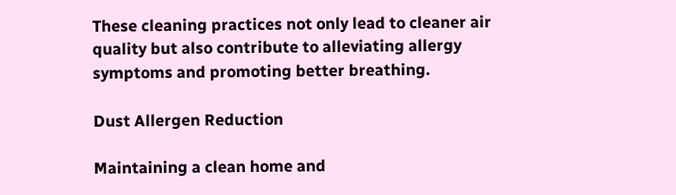These cleaning practices not only lead to cleaner air quality but also contribute to alleviating allergy symptoms and promoting better breathing.

Dust Allergen Reduction

Maintaining a clean home and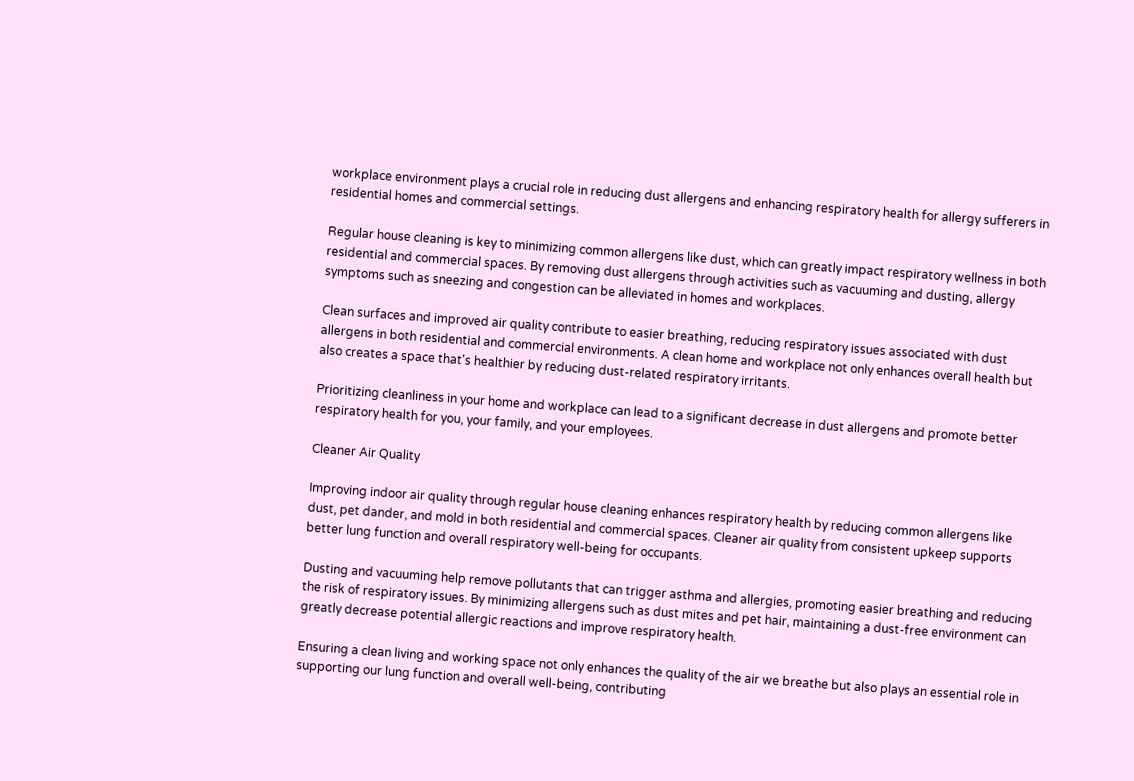workplace environment plays a crucial role in reducing dust allergens and enhancing respiratory health for allergy sufferers in residential homes and commercial settings.

Regular house cleaning is key to minimizing common allergens like dust, which can greatly impact respiratory wellness in both residential and commercial spaces. By removing dust allergens through activities such as vacuuming and dusting, allergy symptoms such as sneezing and congestion can be alleviated in homes and workplaces.

Clean surfaces and improved air quality contribute to easier breathing, reducing respiratory issues associated with dust allergens in both residential and commercial environments. A clean home and workplace not only enhances overall health but also creates a space that's healthier by reducing dust-related respiratory irritants.

Prioritizing cleanliness in your home and workplace can lead to a significant decrease in dust allergens and promote better respiratory health for you, your family, and your employees.

Cleaner Air Quality

Improving indoor air quality through regular house cleaning enhances respiratory health by reducing common allergens like dust, pet dander, and mold in both residential and commercial spaces. Cleaner air quality from consistent upkeep supports better lung function and overall respiratory well-being for occupants.

Dusting and vacuuming help remove pollutants that can trigger asthma and allergies, promoting easier breathing and reducing the risk of respiratory issues. By minimizing allergens such as dust mites and pet hair, maintaining a dust-free environment can greatly decrease potential allergic reactions and improve respiratory health.

Ensuring a clean living and working space not only enhances the quality of the air we breathe but also plays an essential role in supporting our lung function and overall well-being, contributing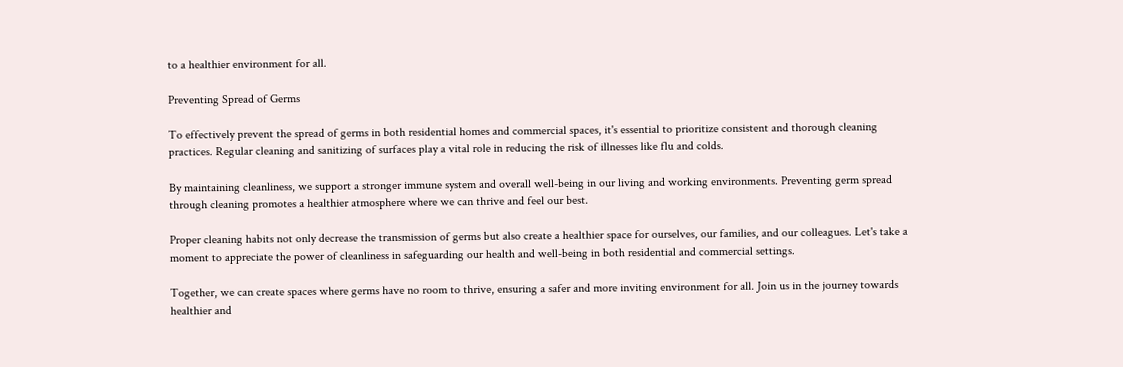to a healthier environment for all.

Preventing Spread of Germs

To effectively prevent the spread of germs in both residential homes and commercial spaces, it's essential to prioritize consistent and thorough cleaning practices. Regular cleaning and sanitizing of surfaces play a vital role in reducing the risk of illnesses like flu and colds.

By maintaining cleanliness, we support a stronger immune system and overall well-being in our living and working environments. Preventing germ spread through cleaning promotes a healthier atmosphere where we can thrive and feel our best.

Proper cleaning habits not only decrease the transmission of germs but also create a healthier space for ourselves, our families, and our colleagues. Let's take a moment to appreciate the power of cleanliness in safeguarding our health and well-being in both residential and commercial settings.

Together, we can create spaces where germs have no room to thrive, ensuring a safer and more inviting environment for all. Join us in the journey towards healthier and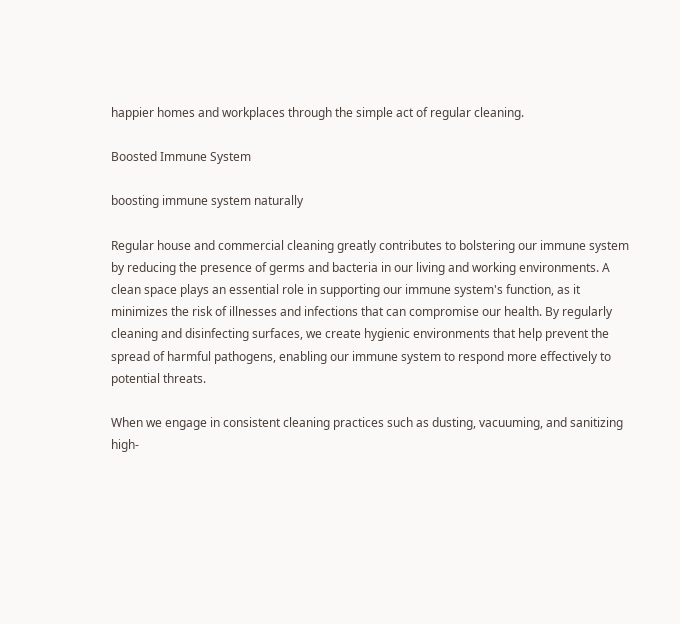happier homes and workplaces through the simple act of regular cleaning.

Boosted Immune System

boosting immune system naturally

Regular house and commercial cleaning greatly contributes to bolstering our immune system by reducing the presence of germs and bacteria in our living and working environments. A clean space plays an essential role in supporting our immune system's function, as it minimizes the risk of illnesses and infections that can compromise our health. By regularly cleaning and disinfecting surfaces, we create hygienic environments that help prevent the spread of harmful pathogens, enabling our immune system to respond more effectively to potential threats.

When we engage in consistent cleaning practices such as dusting, vacuuming, and sanitizing high-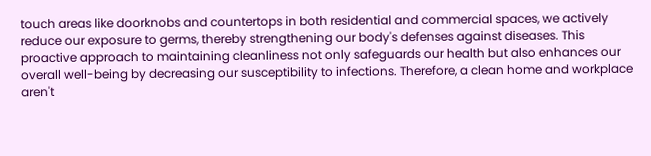touch areas like doorknobs and countertops in both residential and commercial spaces, we actively reduce our exposure to germs, thereby strengthening our body's defenses against diseases. This proactive approach to maintaining cleanliness not only safeguards our health but also enhances our overall well-being by decreasing our susceptibility to infections. Therefore, a clean home and workplace aren't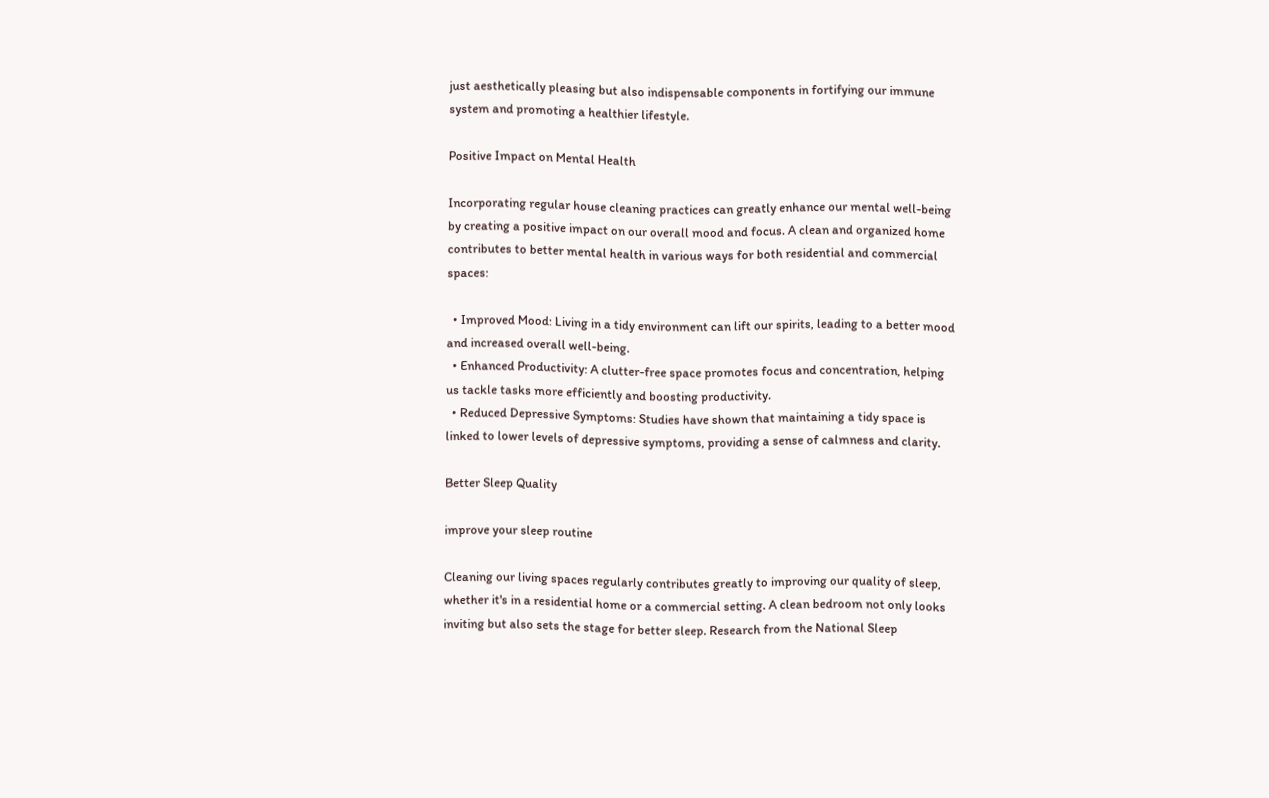just aesthetically pleasing but also indispensable components in fortifying our immune system and promoting a healthier lifestyle.

Positive Impact on Mental Health

Incorporating regular house cleaning practices can greatly enhance our mental well-being by creating a positive impact on our overall mood and focus. A clean and organized home contributes to better mental health in various ways for both residential and commercial spaces:

  • Improved Mood: Living in a tidy environment can lift our spirits, leading to a better mood and increased overall well-being.
  • Enhanced Productivity: A clutter-free space promotes focus and concentration, helping us tackle tasks more efficiently and boosting productivity.
  • Reduced Depressive Symptoms: Studies have shown that maintaining a tidy space is linked to lower levels of depressive symptoms, providing a sense of calmness and clarity.

Better Sleep Quality

improve your sleep routine

Cleaning our living spaces regularly contributes greatly to improving our quality of sleep, whether it's in a residential home or a commercial setting. A clean bedroom not only looks inviting but also sets the stage for better sleep. Research from the National Sleep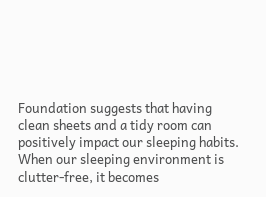Foundation suggests that having clean sheets and a tidy room can positively impact our sleeping habits. When our sleeping environment is clutter-free, it becomes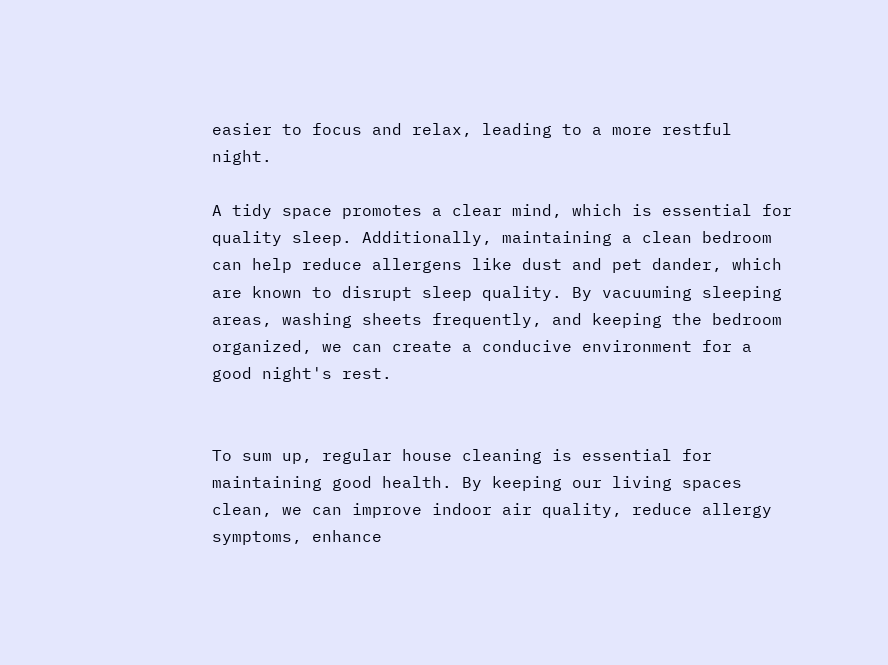easier to focus and relax, leading to a more restful night.

A tidy space promotes a clear mind, which is essential for quality sleep. Additionally, maintaining a clean bedroom can help reduce allergens like dust and pet dander, which are known to disrupt sleep quality. By vacuuming sleeping areas, washing sheets frequently, and keeping the bedroom organized, we can create a conducive environment for a good night's rest.


To sum up, regular house cleaning is essential for maintaining good health. By keeping our living spaces clean, we can improve indoor air quality, reduce allergy symptoms, enhance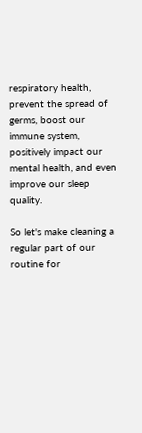respiratory health, prevent the spread of germs, boost our immune system, positively impact our mental health, and even improve our sleep quality.

So let's make cleaning a regular part of our routine for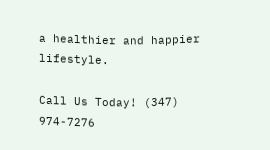a healthier and happier lifestyle.

Call Us Today! (347) 974-7276